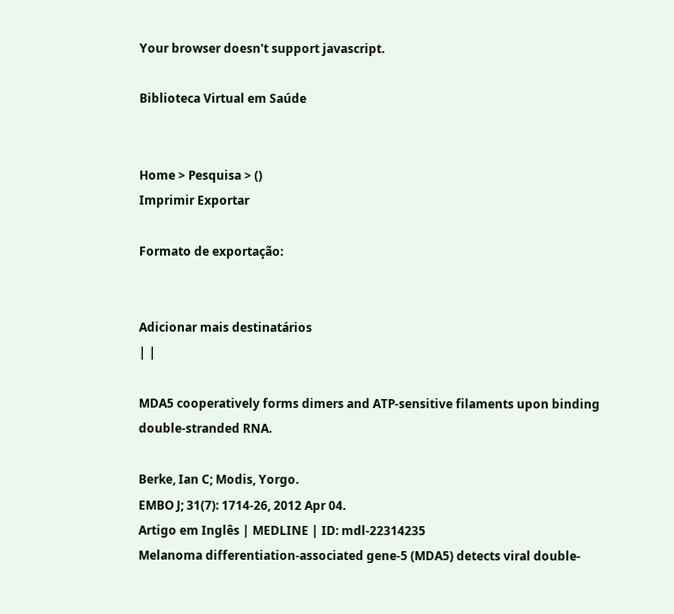Your browser doesn't support javascript.

Biblioteca Virtual em Saúde


Home > Pesquisa > ()
Imprimir Exportar

Formato de exportação:


Adicionar mais destinatários
| |

MDA5 cooperatively forms dimers and ATP-sensitive filaments upon binding double-stranded RNA.

Berke, Ian C; Modis, Yorgo.
EMBO J; 31(7): 1714-26, 2012 Apr 04.
Artigo em Inglês | MEDLINE | ID: mdl-22314235
Melanoma differentiation-associated gene-5 (MDA5) detects viral double-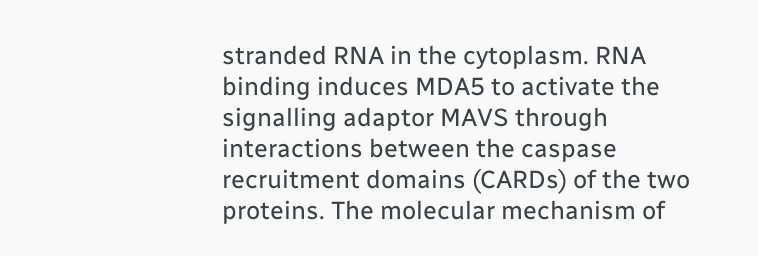stranded RNA in the cytoplasm. RNA binding induces MDA5 to activate the signalling adaptor MAVS through interactions between the caspase recruitment domains (CARDs) of the two proteins. The molecular mechanism of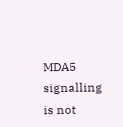MDA5 signalling is not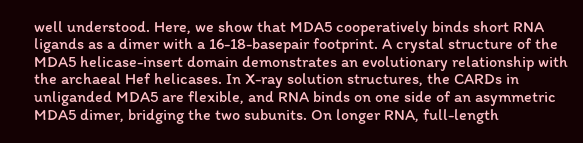well understood. Here, we show that MDA5 cooperatively binds short RNA ligands as a dimer with a 16-18-basepair footprint. A crystal structure of the MDA5 helicase-insert domain demonstrates an evolutionary relationship with the archaeal Hef helicases. In X-ray solution structures, the CARDs in unliganded MDA5 are flexible, and RNA binds on one side of an asymmetric MDA5 dimer, bridging the two subunits. On longer RNA, full-length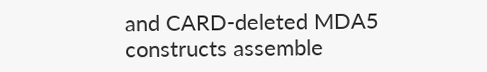and CARD-deleted MDA5 constructs assemble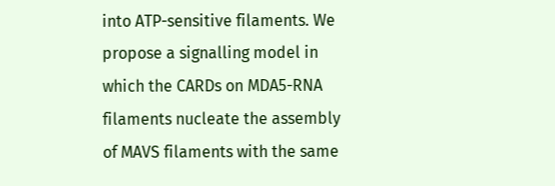into ATP-sensitive filaments. We propose a signalling model in which the CARDs on MDA5-RNA filaments nucleate the assembly of MAVS filaments with the same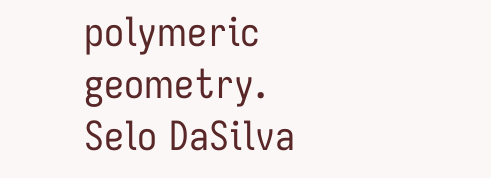polymeric geometry.
Selo DaSilva